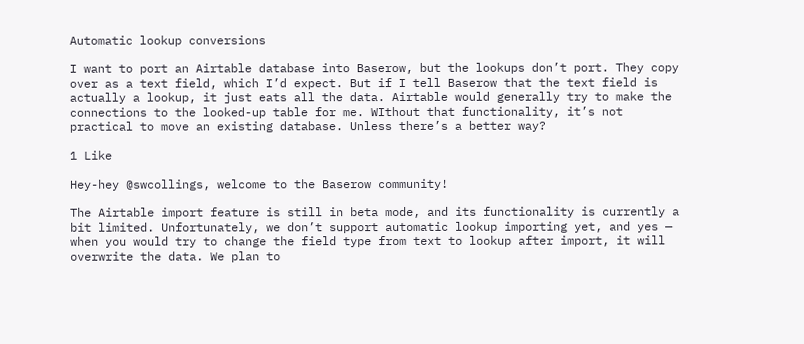Automatic lookup conversions

I want to port an Airtable database into Baserow, but the lookups don’t port. They copy over as a text field, which I’d expect. But if I tell Baserow that the text field is actually a lookup, it just eats all the data. Airtable would generally try to make the connections to the looked-up table for me. WIthout that functionality, it’s not practical to move an existing database. Unless there’s a better way?

1 Like

Hey-hey @swcollings, welcome to the Baserow community!

The Airtable import feature is still in beta mode, and its functionality is currently a bit limited. Unfortunately, we don’t support automatic lookup importing yet, and yes — when you would try to change the field type from text to lookup after import, it will overwrite the data. We plan to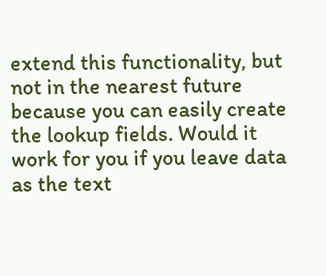extend this functionality, but not in the nearest future because you can easily create the lookup fields. Would it work for you if you leave data as the text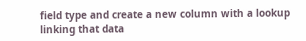field type and create a new column with a lookup linking that data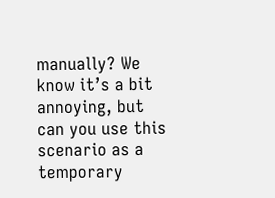manually? We know it’s a bit annoying, but can you use this scenario as a temporary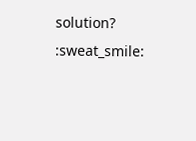solution? :sweat_smile: